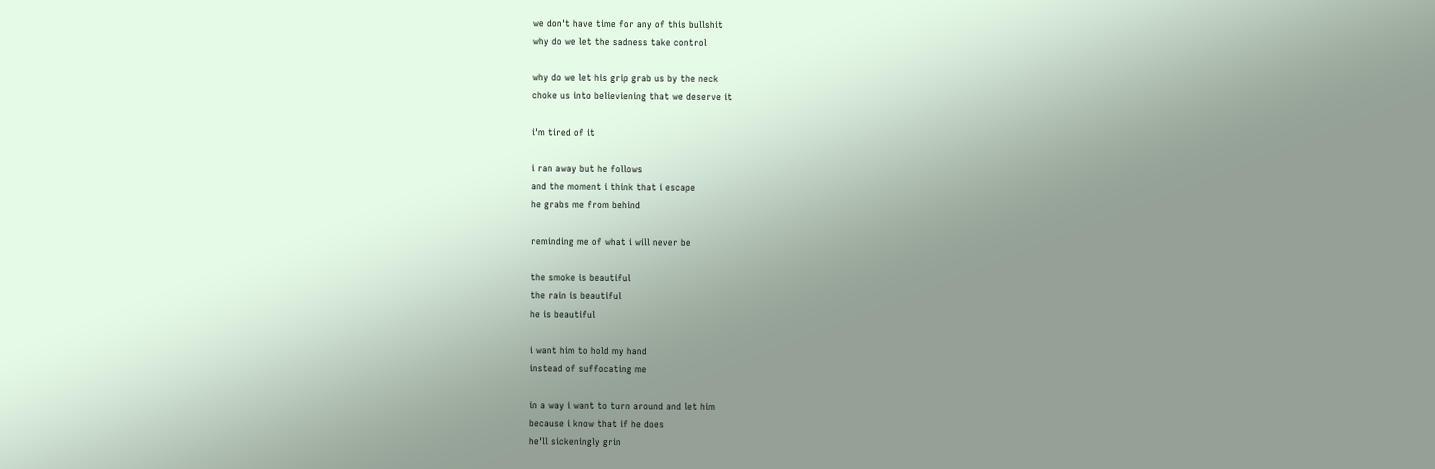we don't have time for any of this bullshit
why do we let the sadness take control

why do we let his grip grab us by the neck
choke us into believiening that we deserve it

i'm tired of it

i ran away but he follows
and the moment i think that i escape
he grabs me from behind

reminding me of what i will never be

the smoke is beautiful
the rain is beautiful
he is beautiful

i want him to hold my hand
instead of suffocating me

in a way i want to turn around and let him
because i know that if he does
he'll sickeningly grin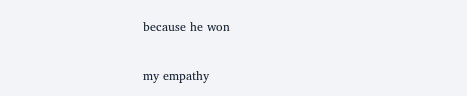because he won

my empathy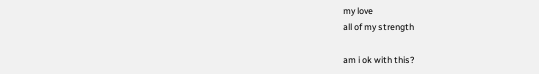my love
all of my strength

am i ok with this?